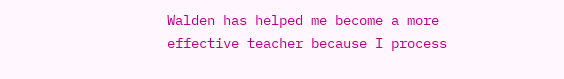Walden has helped me become a more effective teacher because I process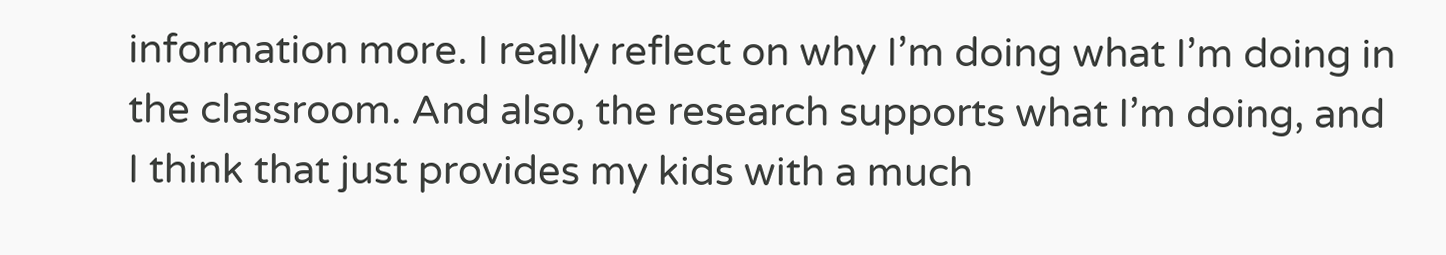information more. I really reflect on why I’m doing what I’m doing in the classroom. And also, the research supports what I’m doing, and I think that just provides my kids with a much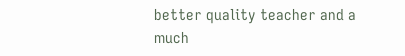better quality teacher and a much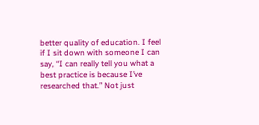better quality of education. I feel if I sit down with someone I can say, “I can really tell you what a best practice is because I’ve researched that.” Not just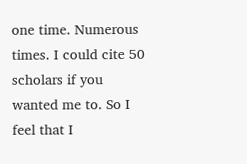one time. Numerous times. I could cite 50 scholars if you wanted me to. So I feel that I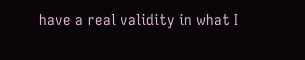have a real validity in what I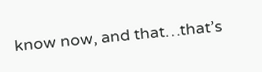know now, and that…that’s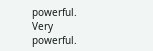powerful. Very powerful.